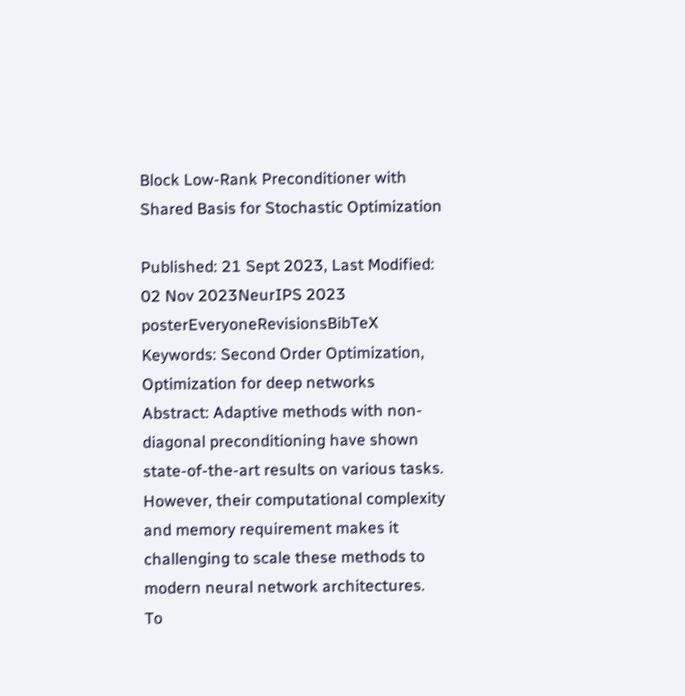Block Low-Rank Preconditioner with Shared Basis for Stochastic Optimization

Published: 21 Sept 2023, Last Modified: 02 Nov 2023NeurIPS 2023 posterEveryoneRevisionsBibTeX
Keywords: Second Order Optimization, Optimization for deep networks
Abstract: Adaptive methods with non-diagonal preconditioning have shown state-of-the-art results on various tasks. However, their computational complexity and memory requirement makes it challenging to scale these methods to modern neural network architectures. To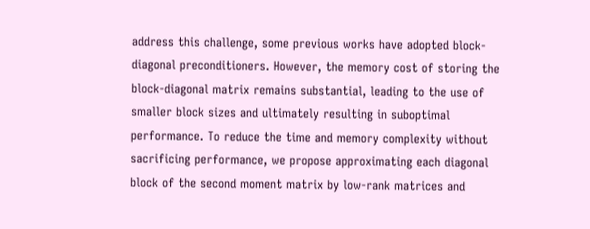address this challenge, some previous works have adopted block-diagonal preconditioners. However, the memory cost of storing the block-diagonal matrix remains substantial, leading to the use of smaller block sizes and ultimately resulting in suboptimal performance. To reduce the time and memory complexity without sacrificing performance, we propose approximating each diagonal block of the second moment matrix by low-rank matrices and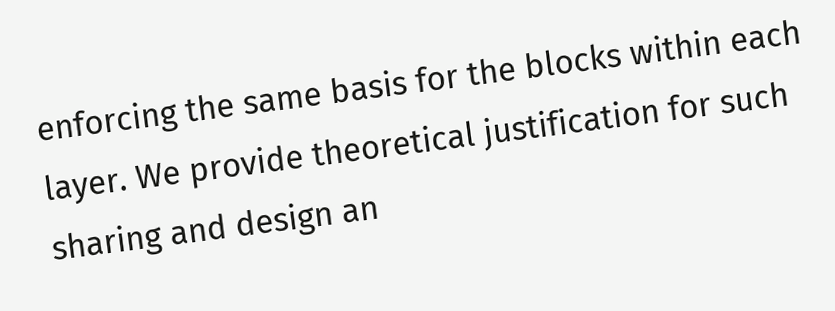enforcing the same basis for the blocks within each layer. We provide theoretical justification for such sharing and design an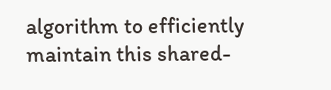algorithm to efficiently maintain this shared-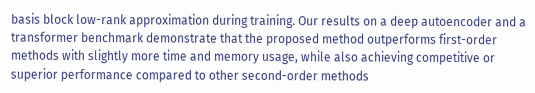basis block low-rank approximation during training. Our results on a deep autoencoder and a transformer benchmark demonstrate that the proposed method outperforms first-order methods with slightly more time and memory usage, while also achieving competitive or superior performance compared to other second-order methods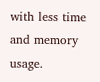with less time and memory usage.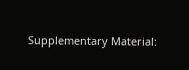Supplementary Material: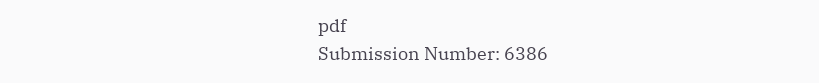pdf
Submission Number: 6386